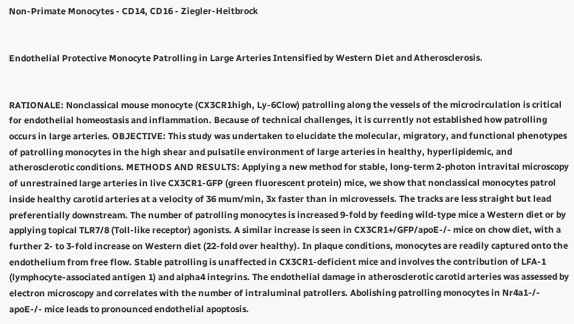Non-Primate Monocytes - CD14, CD16 - Ziegler-Heitbrock


Endothelial Protective Monocyte Patrolling in Large Arteries Intensified by Western Diet and Atherosclerosis.


RATIONALE: Nonclassical mouse monocyte (CX3CR1high, Ly-6Clow) patrolling along the vessels of the microcirculation is critical for endothelial homeostasis and inflammation. Because of technical challenges, it is currently not established how patrolling occurs in large arteries. OBJECTIVE: This study was undertaken to elucidate the molecular, migratory, and functional phenotypes of patrolling monocytes in the high shear and pulsatile environment of large arteries in healthy, hyperlipidemic, and atherosclerotic conditions. METHODS AND RESULTS: Applying a new method for stable, long-term 2-photon intravital microscopy of unrestrained large arteries in live CX3CR1-GFP (green fluorescent protein) mice, we show that nonclassical monocytes patrol inside healthy carotid arteries at a velocity of 36 mum/min, 3x faster than in microvessels. The tracks are less straight but lead preferentially downstream. The number of patrolling monocytes is increased 9-fold by feeding wild-type mice a Western diet or by applying topical TLR7/8 (Toll-like receptor) agonists. A similar increase is seen in CX3CR1+/GFP/apoE-/- mice on chow diet, with a further 2- to 3-fold increase on Western diet (22-fold over healthy). In plaque conditions, monocytes are readily captured onto the endothelium from free flow. Stable patrolling is unaffected in CX3CR1-deficient mice and involves the contribution of LFA-1 (lymphocyte-associated antigen 1) and alpha4 integrins. The endothelial damage in atherosclerotic carotid arteries was assessed by electron microscopy and correlates with the number of intraluminal patrollers. Abolishing patrolling monocytes in Nr4a1-/- apoE-/- mice leads to pronounced endothelial apoptosis.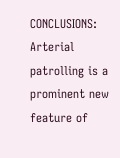CONCLUSIONS: Arterial patrolling is a prominent new feature of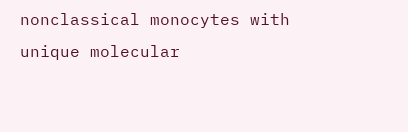nonclassical monocytes with unique molecular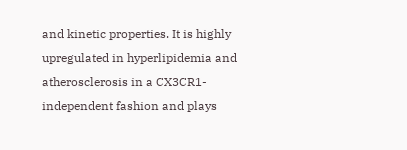and kinetic properties. It is highly upregulated in hyperlipidemia and atherosclerosis in a CX3CR1-independent fashion and plays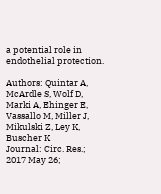a potential role in endothelial protection.

Authors: Quintar A, McArdle S, Wolf D, Marki A, Ehinger E, Vassallo M, Miller J, Mikulski Z, Ley K, Buscher K
Journal: Circ. Res.; 2017 May 26;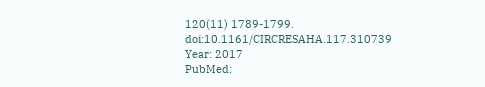120(11) 1789-1799. doi:10.1161/CIRCRESAHA.117.310739
Year: 2017
PubMed: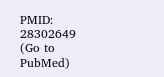PMID: 28302649 (Go to PubMed)